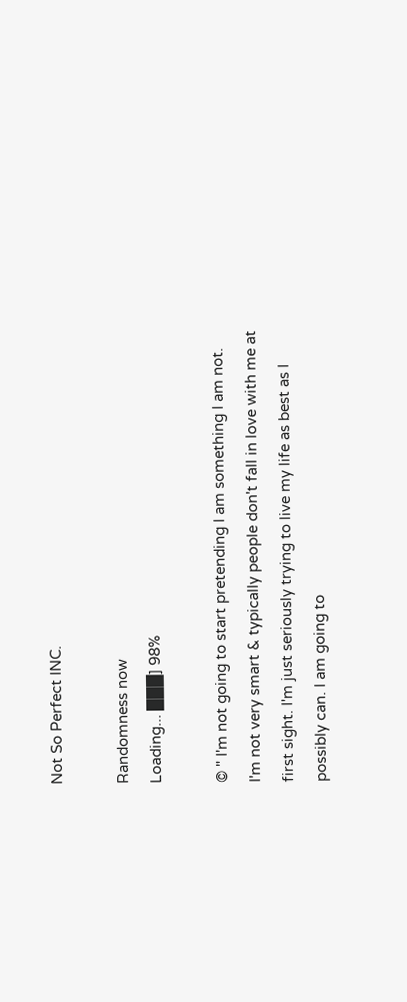Not So Perfect INC.

Randomness now
Loading... ███] 98%

© " I'm not going to start pretending I am something I am not. I'm not very smart & typically people don't fall in love with me at first sight. I'm just seriously trying to live my life as best as I possibly can. I am going to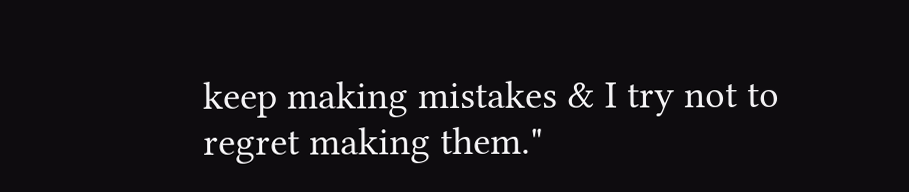keep making mistakes & I try not to regret making them."